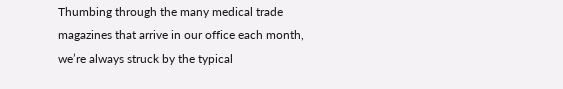Thumbing through the many medical trade magazines that arrive in our office each month, we’re always struck by the typical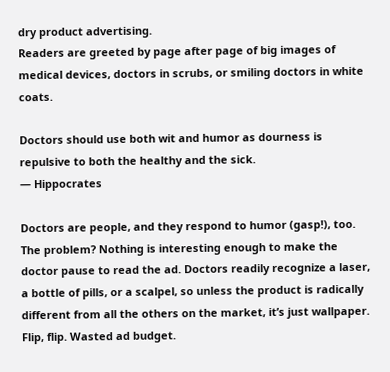dry product advertising.
Readers are greeted by page after page of big images of medical devices, doctors in scrubs, or smiling doctors in white coats.

Doctors should use both wit and humor as dourness is repulsive to both the healthy and the sick.
— Hippocrates

Doctors are people, and they respond to humor (gasp!), too.
The problem? Nothing is interesting enough to make the doctor pause to read the ad. Doctors readily recognize a laser, a bottle of pills, or a scalpel, so unless the product is radically different from all the others on the market, it’s just wallpaper.
Flip, flip. Wasted ad budget.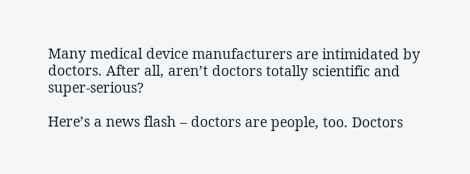Many medical device manufacturers are intimidated by doctors. After all, aren’t doctors totally scientific and super-serious?

Here’s a news flash – doctors are people, too. Doctors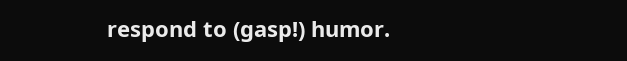respond to (gasp!) humor.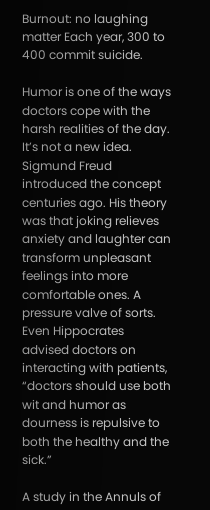Burnout: no laughing matter Each year, 300 to 400 commit suicide.

Humor is one of the ways doctors cope with the harsh realities of the day. It’s not a new idea. Sigmund Freud introduced the concept centuries ago. His theory was that joking relieves anxiety and laughter can transform unpleasant feelings into more comfortable ones. A pressure valve of sorts. Even Hippocrates advised doctors on interacting with patients, “doctors should use both wit and humor as dourness is repulsive to both the healthy and the sick.”

A study in the Annuls of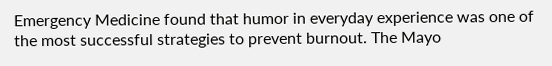Emergency Medicine found that humor in everyday experience was one of the most successful strategies to prevent burnout. The Mayo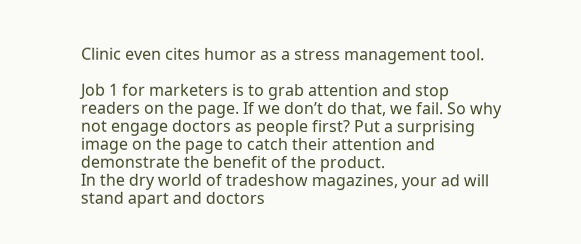Clinic even cites humor as a stress management tool.

Job 1 for marketers is to grab attention and stop readers on the page. If we don’t do that, we fail. So why not engage doctors as people first? Put a surprising image on the page to catch their attention and demonstrate the benefit of the product.
In the dry world of tradeshow magazines, your ad will stand apart and doctors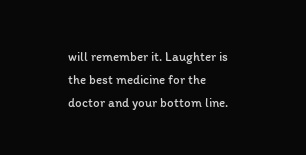will remember it. Laughter is the best medicine for the doctor and your bottom line.